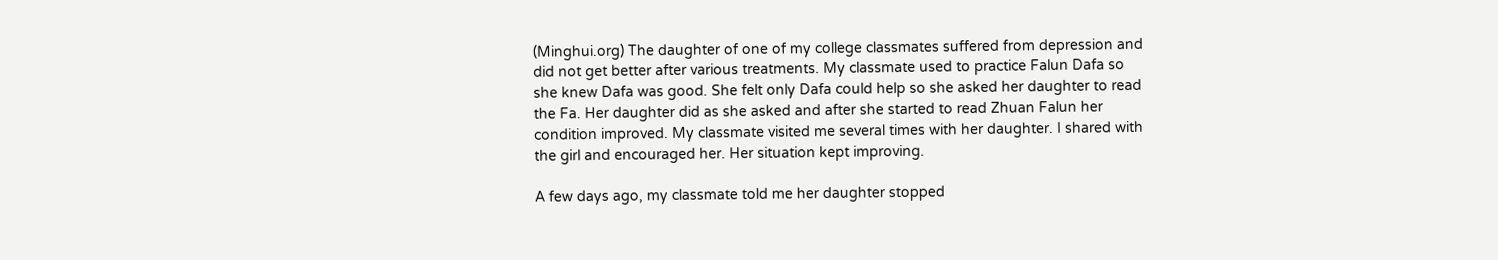(Minghui.org) The daughter of one of my college classmates suffered from depression and did not get better after various treatments. My classmate used to practice Falun Dafa so she knew Dafa was good. She felt only Dafa could help so she asked her daughter to read the Fa. Her daughter did as she asked and after she started to read Zhuan Falun her condition improved. My classmate visited me several times with her daughter. I shared with the girl and encouraged her. Her situation kept improving.

A few days ago, my classmate told me her daughter stopped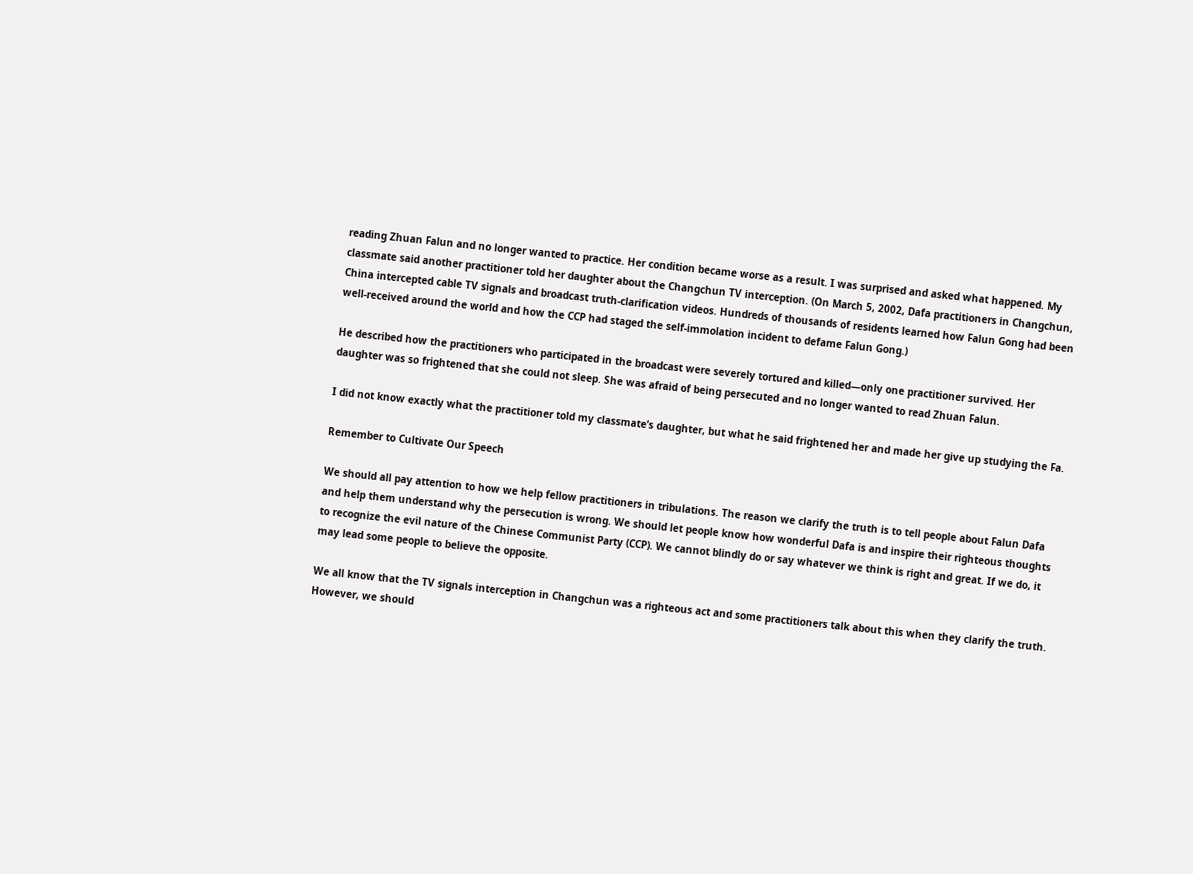reading Zhuan Falun and no longer wanted to practice. Her condition became worse as a result. I was surprised and asked what happened. My classmate said another practitioner told her daughter about the Changchun TV interception. (On March 5, 2002, Dafa practitioners in Changchun, China intercepted cable TV signals and broadcast truth-clarification videos. Hundreds of thousands of residents learned how Falun Gong had been well-received around the world and how the CCP had staged the self-immolation incident to defame Falun Gong.)

He described how the practitioners who participated in the broadcast were severely tortured and killed—only one practitioner survived. Her daughter was so frightened that she could not sleep. She was afraid of being persecuted and no longer wanted to read Zhuan Falun.

I did not know exactly what the practitioner told my classmate’s daughter, but what he said frightened her and made her give up studying the Fa.

Remember to Cultivate Our Speech

We should all pay attention to how we help fellow practitioners in tribulations. The reason we clarify the truth is to tell people about Falun Dafa and help them understand why the persecution is wrong. We should let people know how wonderful Dafa is and inspire their righteous thoughts to recognize the evil nature of the Chinese Communist Party (CCP). We cannot blindly do or say whatever we think is right and great. If we do, it may lead some people to believe the opposite.

We all know that the TV signals interception in Changchun was a righteous act and some practitioners talk about this when they clarify the truth. However, we should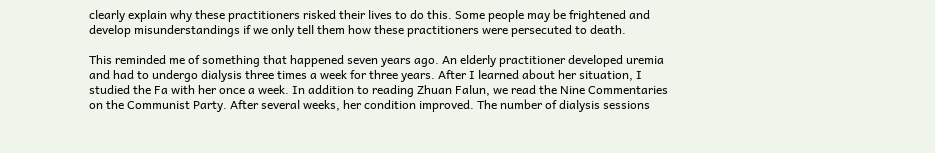clearly explain why these practitioners risked their lives to do this. Some people may be frightened and develop misunderstandings if we only tell them how these practitioners were persecuted to death.

This reminded me of something that happened seven years ago. An elderly practitioner developed uremia and had to undergo dialysis three times a week for three years. After I learned about her situation, I studied the Fa with her once a week. In addition to reading Zhuan Falun, we read the Nine Commentaries on the Communist Party. After several weeks, her condition improved. The number of dialysis sessions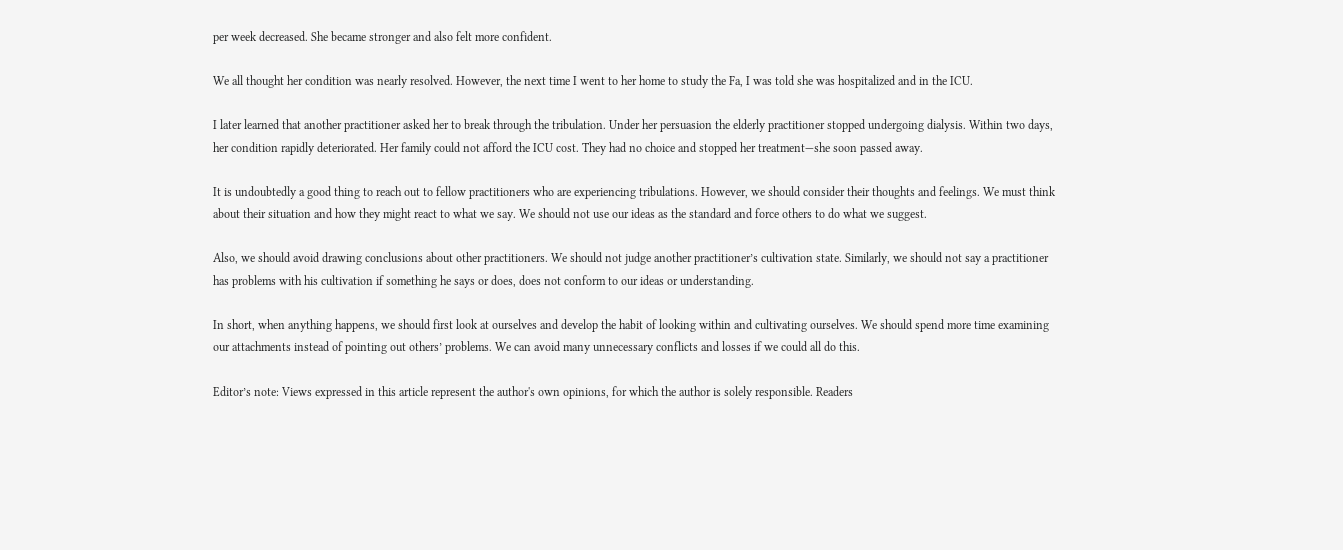per week decreased. She became stronger and also felt more confident.

We all thought her condition was nearly resolved. However, the next time I went to her home to study the Fa, I was told she was hospitalized and in the ICU.

I later learned that another practitioner asked her to break through the tribulation. Under her persuasion the elderly practitioner stopped undergoing dialysis. Within two days, her condition rapidly deteriorated. Her family could not afford the ICU cost. They had no choice and stopped her treatment—she soon passed away.

It is undoubtedly a good thing to reach out to fellow practitioners who are experiencing tribulations. However, we should consider their thoughts and feelings. We must think about their situation and how they might react to what we say. We should not use our ideas as the standard and force others to do what we suggest.

Also, we should avoid drawing conclusions about other practitioners. We should not judge another practitioner’s cultivation state. Similarly, we should not say a practitioner has problems with his cultivation if something he says or does, does not conform to our ideas or understanding.

In short, when anything happens, we should first look at ourselves and develop the habit of looking within and cultivating ourselves. We should spend more time examining our attachments instead of pointing out others’ problems. We can avoid many unnecessary conflicts and losses if we could all do this.

Editor’s note: Views expressed in this article represent the author's own opinions, for which the author is solely responsible. Readers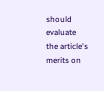should evaluate the article's merits on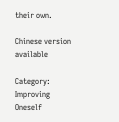their own.

Chinese version available

Category: Improving Oneself